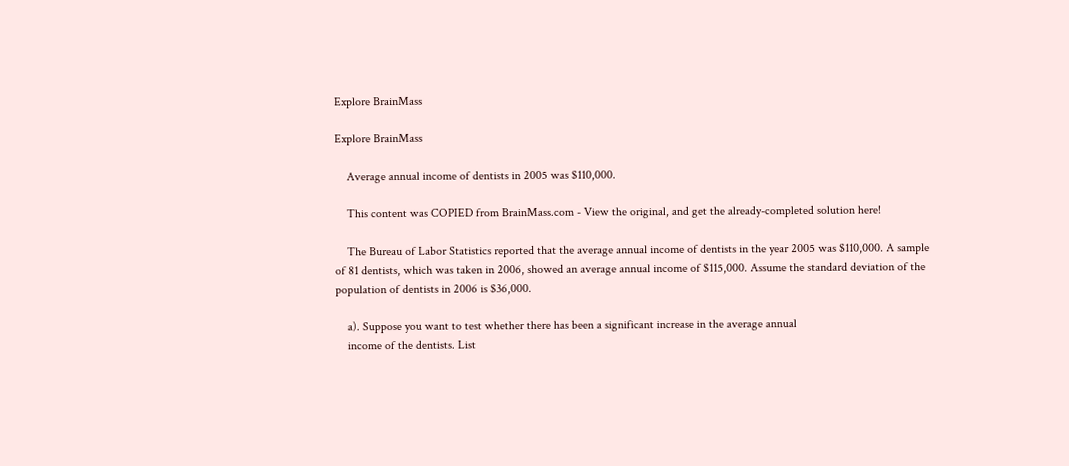Explore BrainMass

Explore BrainMass

    Average annual income of dentists in 2005 was $110,000.

    This content was COPIED from BrainMass.com - View the original, and get the already-completed solution here!

    The Bureau of Labor Statistics reported that the average annual income of dentists in the year 2005 was $110,000. A sample of 81 dentists, which was taken in 2006, showed an average annual income of $115,000. Assume the standard deviation of the population of dentists in 2006 is $36,000.

    a). Suppose you want to test whether there has been a significant increase in the average annual
    income of the dentists. List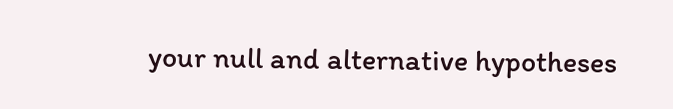your null and alternative hypotheses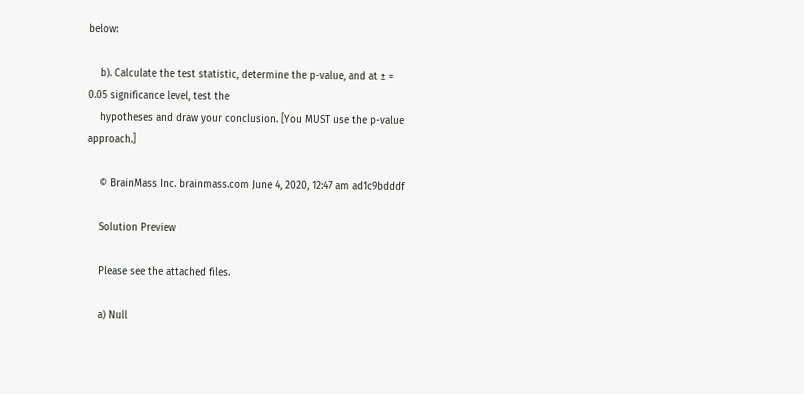below:

    b). Calculate the test statistic, determine the p-value, and at ± = 0.05 significance level, test the
    hypotheses and draw your conclusion. [You MUST use the p-value approach.]

    © BrainMass Inc. brainmass.com June 4, 2020, 12:47 am ad1c9bdddf

    Solution Preview

    Please see the attached files.

    a) Null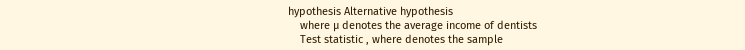hypothesis Alternative hypothesis
    where µ denotes the average income of dentists
    Test statistic , where denotes the sample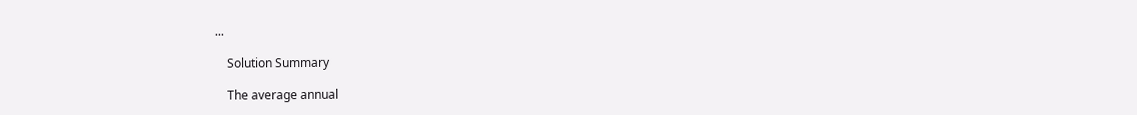...

    Solution Summary

    The average annual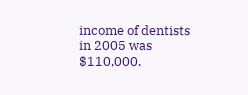income of dentists in 2005 was $110,000.